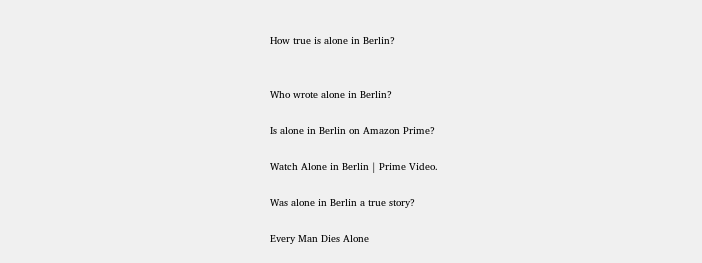How true is alone in Berlin?


Who wrote alone in Berlin?

Is alone in Berlin on Amazon Prime?

Watch Alone in Berlin | Prime Video.

Was alone in Berlin a true story?

Every Man Dies Alone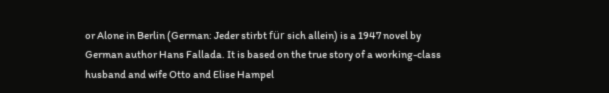or Alone in Berlin (German: Jeder stirbt für sich allein) is a 1947 novel by German author Hans Fallada. It is based on the true story of a working-class husband and wife Otto and Elise Hampel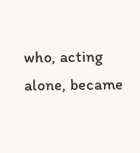who, acting alone, became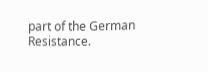part of the German Resistance.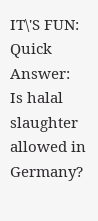IT\'S FUN:  Quick Answer: Is halal slaughter allowed in Germany?